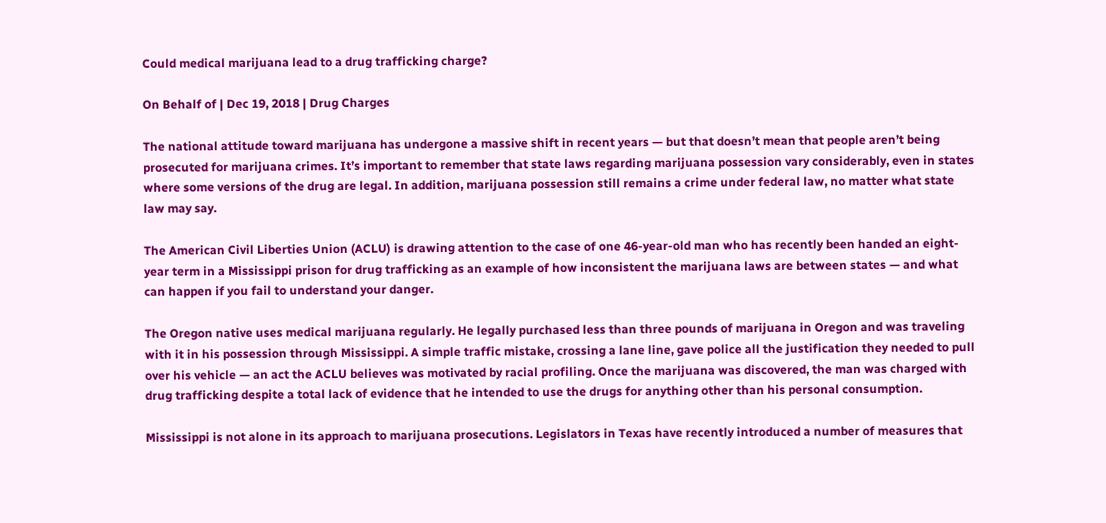Could medical marijuana lead to a drug trafficking charge?

On Behalf of | Dec 19, 2018 | Drug Charges

The national attitude toward marijuana has undergone a massive shift in recent years — but that doesn’t mean that people aren’t being prosecuted for marijuana crimes. It’s important to remember that state laws regarding marijuana possession vary considerably, even in states where some versions of the drug are legal. In addition, marijuana possession still remains a crime under federal law, no matter what state law may say.

The American Civil Liberties Union (ACLU) is drawing attention to the case of one 46-year-old man who has recently been handed an eight-year term in a Mississippi prison for drug trafficking as an example of how inconsistent the marijuana laws are between states — and what can happen if you fail to understand your danger.

The Oregon native uses medical marijuana regularly. He legally purchased less than three pounds of marijuana in Oregon and was traveling with it in his possession through Mississippi. A simple traffic mistake, crossing a lane line, gave police all the justification they needed to pull over his vehicle — an act the ACLU believes was motivated by racial profiling. Once the marijuana was discovered, the man was charged with drug trafficking despite a total lack of evidence that he intended to use the drugs for anything other than his personal consumption.

Mississippi is not alone in its approach to marijuana prosecutions. Legislators in Texas have recently introduced a number of measures that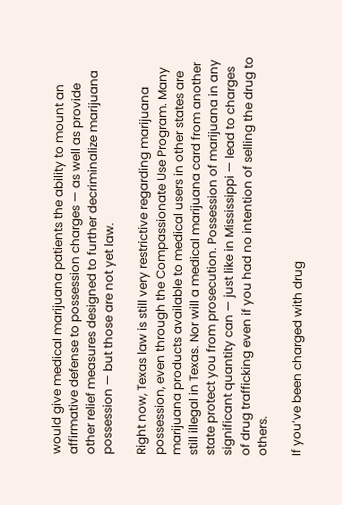would give medical marijuana patients the ability to mount an affirmative defense to possession charges — as well as provide other relief measures designed to further decriminalize marijuana possession — but those are not yet law.

Right now, Texas law is still very restrictive regarding marijuana possession, even through the Compassionate Use Program. Many marijuana products available to medical users in other states are still illegal in Texas. Nor will a medical marijuana card from another state protect you from prosecution. Possession of marijuana in any significant quantity can — just like in Mississippi — lead to charges of drug trafficking even if you had no intention of selling the drug to others.

If you’ve been charged with drug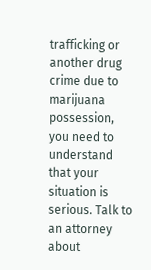trafficking or another drug crime due to marijuana possession, you need to understand that your situation is serious. Talk to an attorney about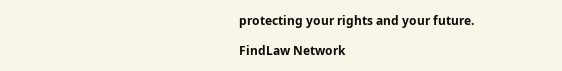protecting your rights and your future.

FindLaw Network